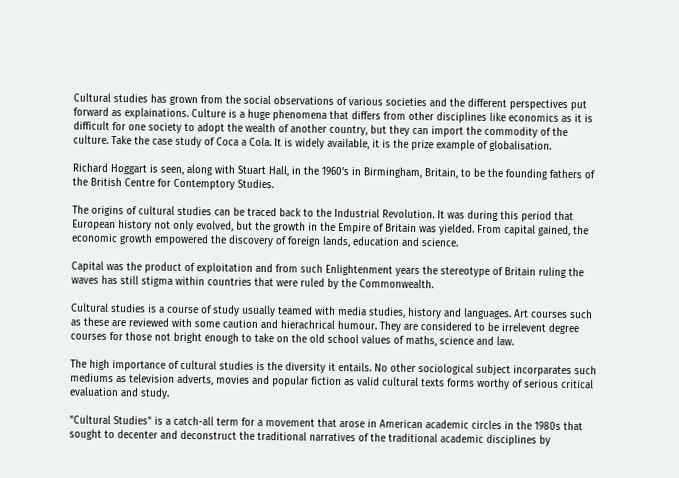Cultural studies has grown from the social observations of various societies and the different perspectives put forward as explainations. Culture is a huge phenomena that differs from other disciplines like economics as it is difficult for one society to adopt the wealth of another country, but they can import the commodity of the culture. Take the case study of Coca a Cola. It is widely available, it is the prize example of globalisation.

Richard Hoggart is seen, along with Stuart Hall, in the 1960's in Birmingham, Britain, to be the founding fathers of the British Centre for Contemptory Studies.

The origins of cultural studies can be traced back to the Industrial Revolution. It was during this period that European history not only evolved, but the growth in the Empire of Britain was yielded. From capital gained, the economic growth empowered the discovery of foreign lands, education and science.

Capital was the product of exploitation and from such Enlightenment years the stereotype of Britain ruling the waves has still stigma within countries that were ruled by the Commonwealth.

Cultural studies is a course of study usually teamed with media studies, history and languages. Art courses such as these are reviewed with some caution and hierachrical humour. They are considered to be irrelevent degree courses for those not bright enough to take on the old school values of maths, science and law.

The high importance of cultural studies is the diversity it entails. No other sociological subject incorparates such mediums as television adverts, movies and popular fiction as valid cultural texts forms worthy of serious critical evaluation and study.

"Cultural Studies" is a catch-all term for a movement that arose in American academic circles in the 1980s that sought to decenter and deconstruct the traditional narratives of the traditional academic disciplines by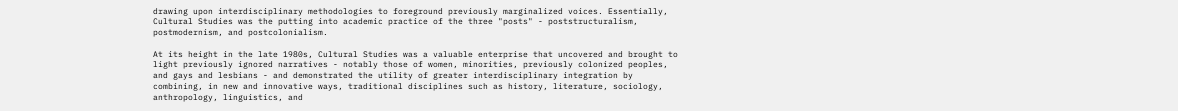drawing upon interdisciplinary methodologies to foreground previously marginalized voices. Essentially, Cultural Studies was the putting into academic practice of the three "posts" - poststructuralism, postmodernism, and postcolonialism.

At its height in the late 1980s, Cultural Studies was a valuable enterprise that uncovered and brought to light previously ignored narratives - notably those of women, minorities, previously colonized peoples, and gays and lesbians - and demonstrated the utility of greater interdisciplinary integration by combining, in new and innovative ways, traditional disciplines such as history, literature, sociology, anthropology, linguistics, and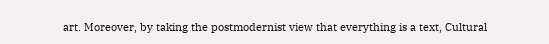art. Moreover, by taking the postmodernist view that everything is a text, Cultural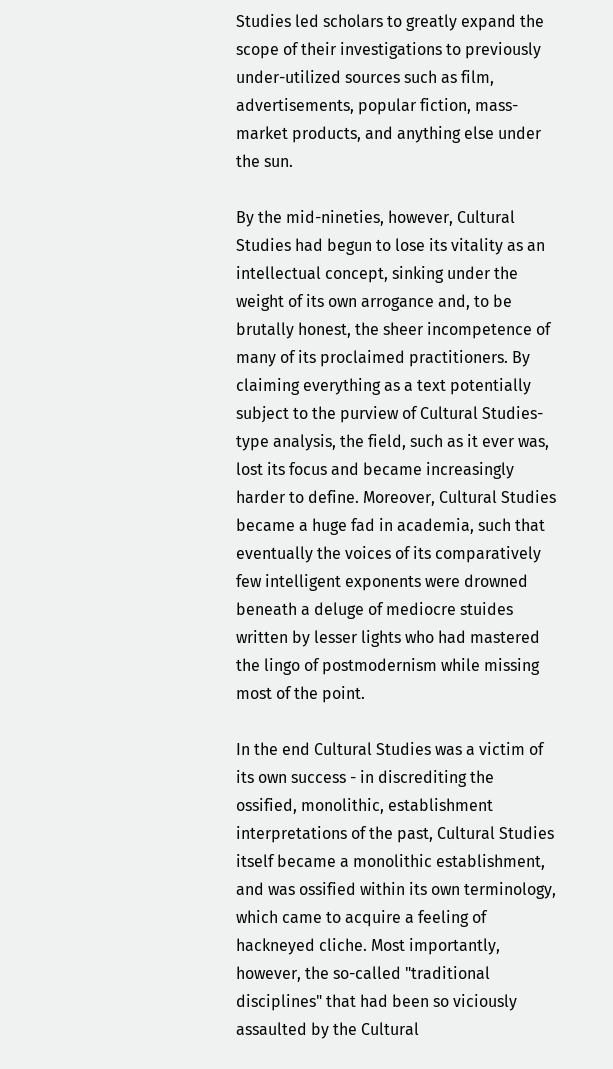Studies led scholars to greatly expand the scope of their investigations to previously under-utilized sources such as film, advertisements, popular fiction, mass-market products, and anything else under the sun.

By the mid-nineties, however, Cultural Studies had begun to lose its vitality as an intellectual concept, sinking under the weight of its own arrogance and, to be brutally honest, the sheer incompetence of many of its proclaimed practitioners. By claiming everything as a text potentially subject to the purview of Cultural Studies-type analysis, the field, such as it ever was, lost its focus and became increasingly harder to define. Moreover, Cultural Studies became a huge fad in academia, such that eventually the voices of its comparatively few intelligent exponents were drowned beneath a deluge of mediocre stuides written by lesser lights who had mastered the lingo of postmodernism while missing most of the point.

In the end Cultural Studies was a victim of its own success - in discrediting the ossified, monolithic, establishment interpretations of the past, Cultural Studies itself became a monolithic establishment, and was ossified within its own terminology, which came to acquire a feeling of hackneyed cliche. Most importantly, however, the so-called "traditional disciplines" that had been so viciously assaulted by the Cultural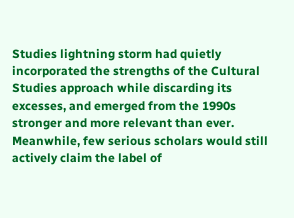Studies lightning storm had quietly incorporated the strengths of the Cultural Studies approach while discarding its excesses, and emerged from the 1990s stronger and more relevant than ever. Meanwhile, few serious scholars would still actively claim the label of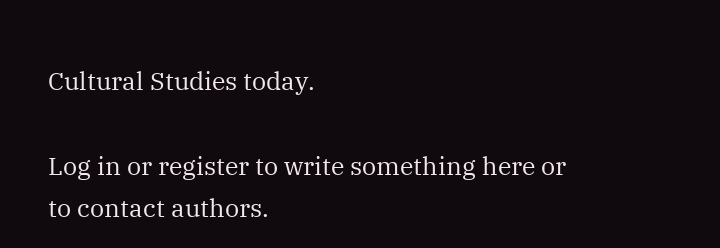Cultural Studies today.

Log in or register to write something here or to contact authors.